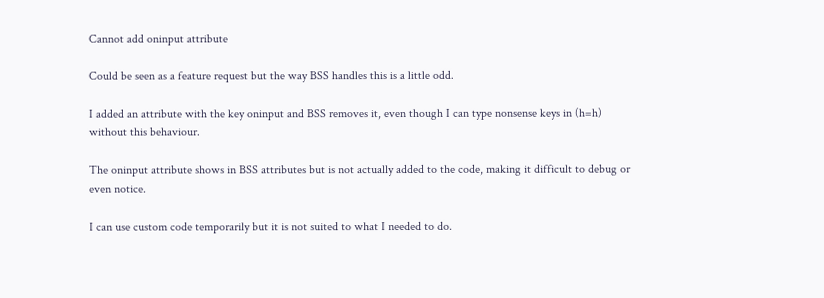Cannot add oninput attribute

Could be seen as a feature request but the way BSS handles this is a little odd.

I added an attribute with the key oninput and BSS removes it, even though I can type nonsense keys in (h=h) without this behaviour.

The oninput attribute shows in BSS attributes but is not actually added to the code, making it difficult to debug or even notice.

I can use custom code temporarily but it is not suited to what I needed to do.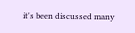it's been discussed many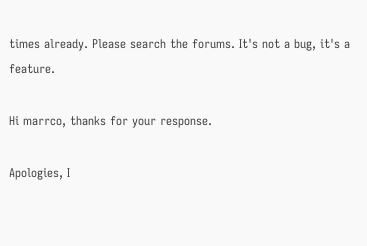times already. Please search the forums. It's not a bug, it's a feature.

Hi marrco, thanks for your response.

Apologies, I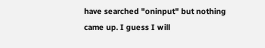have searched "oninput" but nothing came up. I guess I will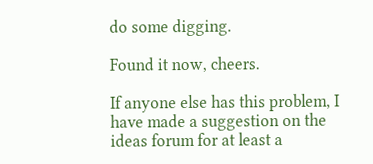do some digging.

Found it now, cheers.

If anyone else has this problem, I have made a suggestion on the ideas forum for at least a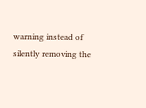warning instead of silently removing the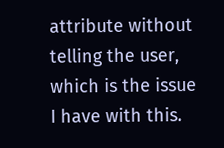attribute without telling the user, which is the issue I have with this.